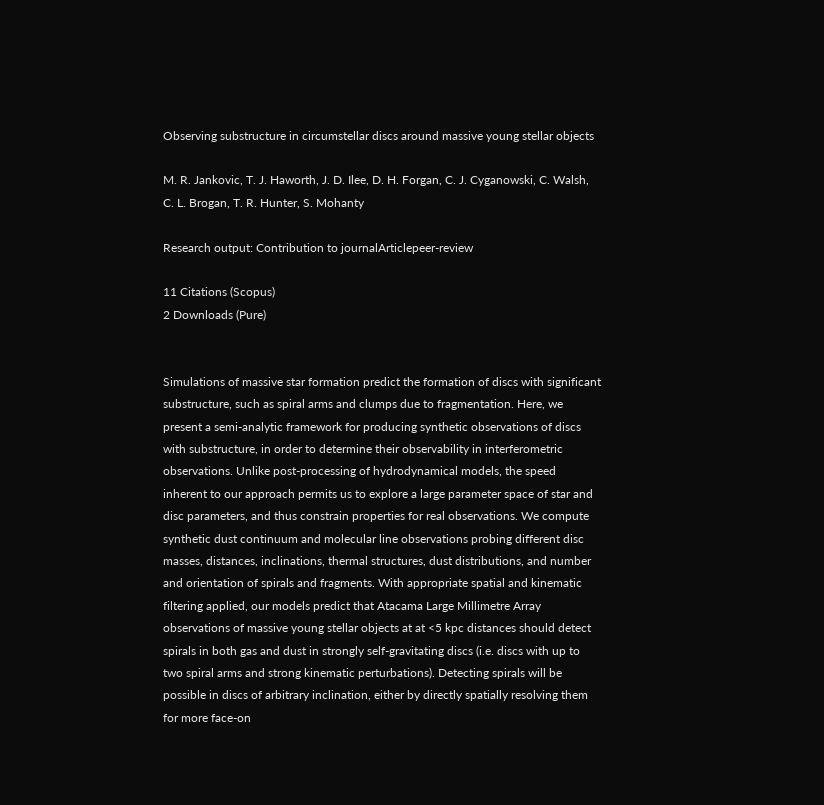Observing substructure in circumstellar discs around massive young stellar objects

M. R. Jankovic, T. J. Haworth, J. D. Ilee, D. H. Forgan, C. J. Cyganowski, C. Walsh, C. L. Brogan, T. R. Hunter, S. Mohanty

Research output: Contribution to journalArticlepeer-review

11 Citations (Scopus)
2 Downloads (Pure)


Simulations of massive star formation predict the formation of discs with significant substructure, such as spiral arms and clumps due to fragmentation. Here, we present a semi-analytic framework for producing synthetic observations of discs with substructure, in order to determine their observability in interferometric observations. Unlike post-processing of hydrodynamical models, the speed inherent to our approach permits us to explore a large parameter space of star and disc parameters, and thus constrain properties for real observations. We compute synthetic dust continuum and molecular line observations probing different disc masses, distances, inclinations, thermal structures, dust distributions, and number and orientation of spirals and fragments. With appropriate spatial and kinematic filtering applied, our models predict that Atacama Large Millimetre Array observations of massive young stellar objects at at <5 kpc distances should detect spirals in both gas and dust in strongly self-gravitating discs (i.e. discs with up to two spiral arms and strong kinematic perturbations). Detecting spirals will be possible in discs of arbitrary inclination, either by directly spatially resolving them for more face-on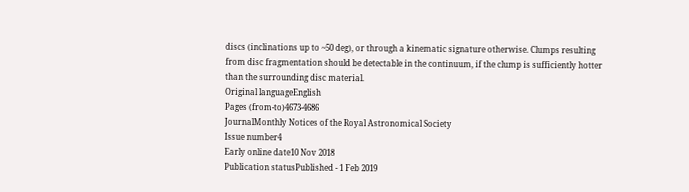discs (inclinations up to ~50 deg), or through a kinematic signature otherwise. Clumps resulting from disc fragmentation should be detectable in the continuum, if the clump is sufficiently hotter than the surrounding disc material.
Original languageEnglish
Pages (from-to)4673-4686
JournalMonthly Notices of the Royal Astronomical Society
Issue number4
Early online date10 Nov 2018
Publication statusPublished - 1 Feb 2019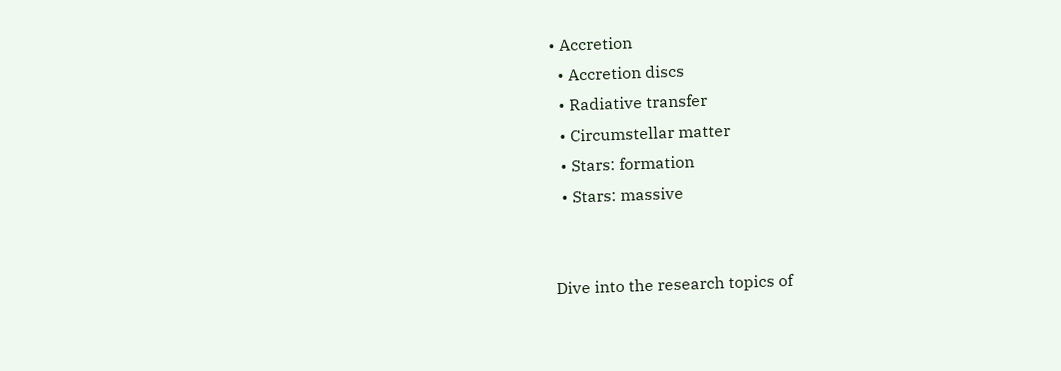• Accretion
  • Accretion discs
  • Radiative transfer
  • Circumstellar matter
  • Stars: formation
  • Stars: massive


Dive into the research topics of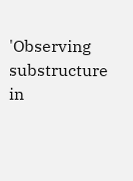'Observing substructure in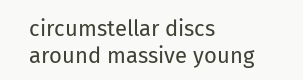circumstellar discs around massive young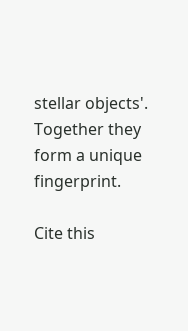stellar objects'. Together they form a unique fingerprint.

Cite this